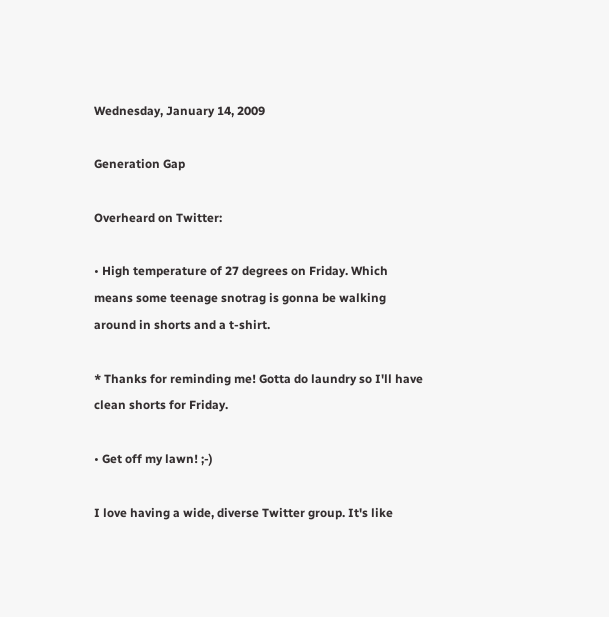Wednesday, January 14, 2009

Generation Gap

Overheard on Twitter:

• High temperature of 27 degrees on Friday. Which means some teenage snotrag is gonna be walking around in shorts and a t-shirt.

* Thanks for reminding me! Gotta do laundry so I'll have clean shorts for Friday.

• Get off my lawn! ;-)

I love having a wide, diverse Twitter group. It's like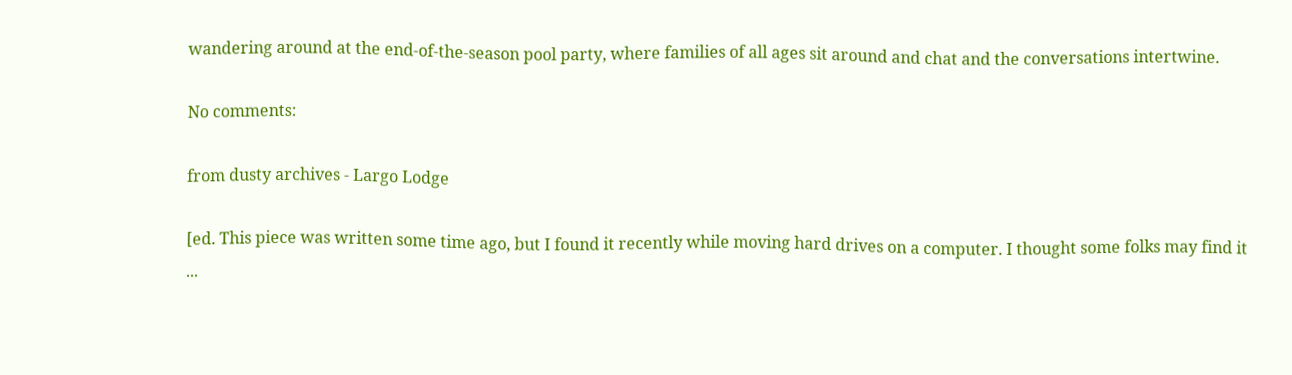wandering around at the end-of-the-season pool party, where families of all ages sit around and chat and the conversations intertwine.

No comments:

from dusty archives - Largo Lodge

[ed. This piece was written some time ago, but I found it recently while moving hard drives on a computer. I thought some folks may find it ...